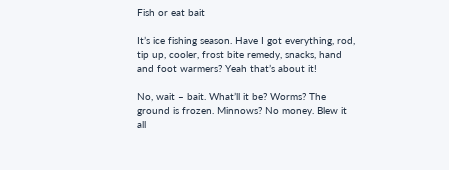Fish or eat bait

It’s ice fishing season. Have I got everything, rod, tip up, cooler, frost bite remedy, snacks, hand and foot warmers? Yeah that’s about it!

No, wait – bait. What’ll it be? Worms? The ground is frozen. Minnows? No money. Blew it all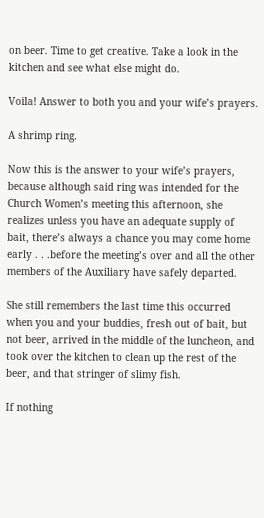on beer. Time to get creative. Take a look in the kitchen and see what else might do.

Voila! Answer to both you and your wife’s prayers.

A shrimp ring.

Now this is the answer to your wife’s prayers, because although said ring was intended for the Church Women’s meeting this afternoon, she realizes unless you have an adequate supply of bait, there’s always a chance you may come home early . . .before the meeting’s over and all the other members of the Auxiliary have safely departed.

She still remembers the last time this occurred when you and your buddies, fresh out of bait, but not beer, arrived in the middle of the luncheon, and took over the kitchen to clean up the rest of the beer, and that stringer of slimy fish.

If nothing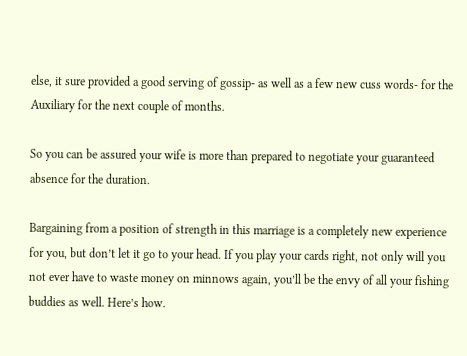else, it sure provided a good serving of gossip- as well as a few new cuss words- for the Auxiliary for the next couple of months.

So you can be assured your wife is more than prepared to negotiate your guaranteed absence for the duration.

Bargaining from a position of strength in this marriage is a completely new experience for you, but don’t let it go to your head. If you play your cards right, not only will you not ever have to waste money on minnows again, you’ll be the envy of all your fishing buddies as well. Here’s how.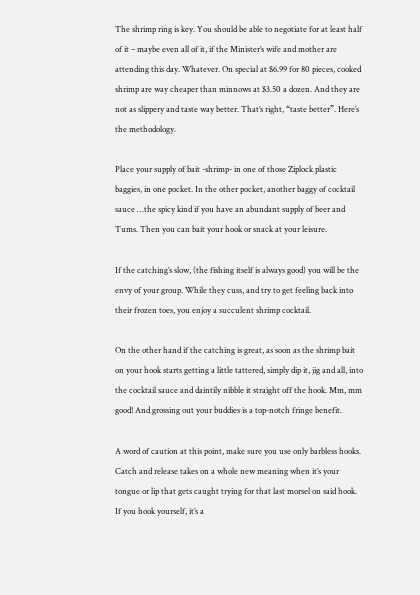The shrimp ring is key. You should be able to negotiate for at least half of it – maybe even all of it, if the Minister’s wife and mother are attending this day. Whatever. On special at $6.99 for 80 pieces, cooked shrimp are way cheaper than minnows at $3.50 a dozen. And they are not as slippery and taste way better. That’s right, “taste better”. Here’s the methodology.

Place your supply of bait -shrimp- in one of those Ziplock plastic baggies, in one pocket. In the other pocket, another baggy of cocktail sauce …the spicy kind if you have an abundant supply of beer and Tums. Then you can bait your hook or snack at your leisure.

If the catching’s slow, (the fishing itself is always good) you will be the envy of your group. While they cuss, and try to get feeling back into their frozen toes, you enjoy a succulent shrimp cocktail.

On the other hand if the catching is great, as soon as the shrimp bait on your hook starts getting a little tattered, simply dip it, jig and all, into the cocktail sauce and daintily nibble it straight off the hook. Mm, mm good! And grossing out your buddies is a top-notch fringe benefit.

A word of caution at this point, make sure you use only barbless hooks. Catch and release takes on a whole new meaning when it’s your tongue or lip that gets caught trying for that last morsel on said hook. If you hook yourself, it’s a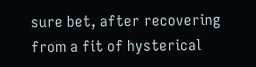sure bet, after recovering from a fit of hysterical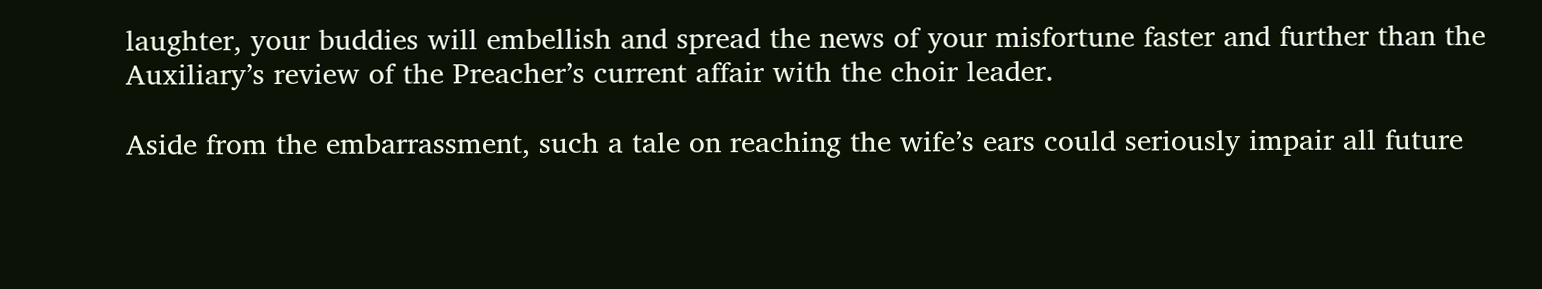laughter, your buddies will embellish and spread the news of your misfortune faster and further than the Auxiliary’s review of the Preacher’s current affair with the choir leader.

Aside from the embarrassment, such a tale on reaching the wife’s ears could seriously impair all future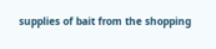supplies of bait from the shopping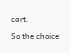cart.

So the choice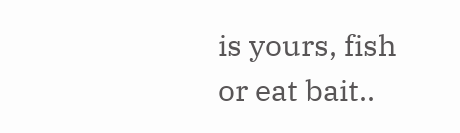is yours, fish or eat bait..